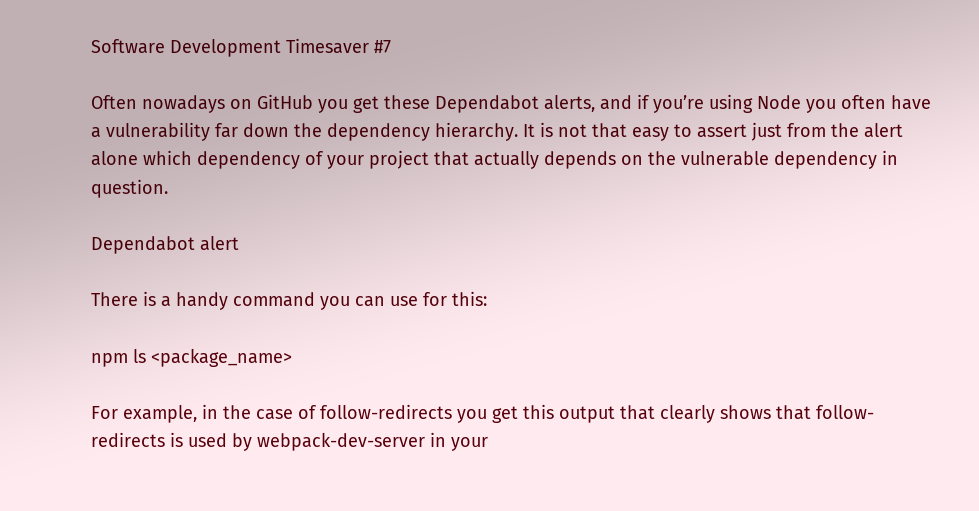Software Development Timesaver #7

Often nowadays on GitHub you get these Dependabot alerts, and if you’re using Node you often have a vulnerability far down the dependency hierarchy. It is not that easy to assert just from the alert alone which dependency of your project that actually depends on the vulnerable dependency in question.

Dependabot alert

There is a handy command you can use for this:

npm ls <package_name>

For example, in the case of follow-redirects you get this output that clearly shows that follow-redirects is used by webpack-dev-server in your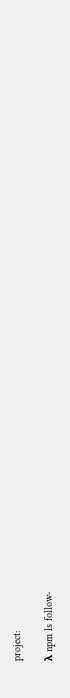project:

λ npm ls follow-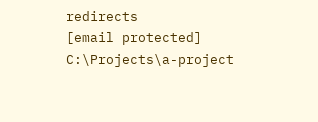redirects
[email protected] C:\Projects\a-project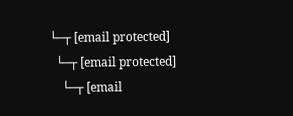└─┬ [email protected]
  └─┬ [email protected]
    └─┬ [email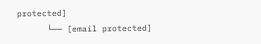protected]
      └── [email protected]